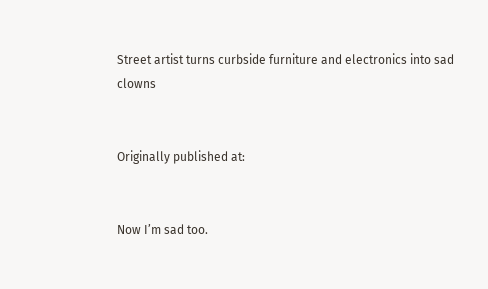Street artist turns curbside furniture and electronics into sad clowns


Originally published at:


Now I’m sad too.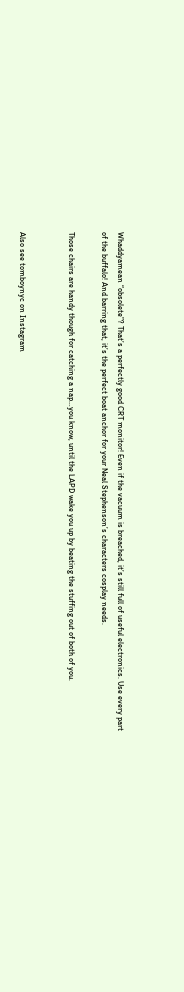Whaddyamean “obsolete”? That’s a perfectly good CRT monitor! Even if the vacuum is breached, it’s still full of useful electronics. Use every part of the buffalo! And barring that, it’s the perfect boat anchor for your Neal Stephenson’s characters cosplay needs.

Those chairs are handy though for catching a nap…you know, until the LAPD wake you up by beating the stuffing out of both of you.


Also see tomboynyc on Instagram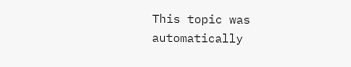This topic was automatically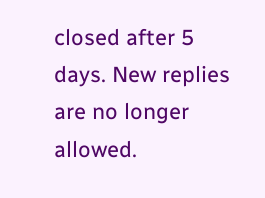closed after 5 days. New replies are no longer allowed.